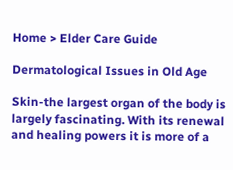Home > Elder Care Guide

Dermatological Issues in Old Age

Skin-the largest organ of the body is largely fascinating. With its renewal and healing powers it is more of a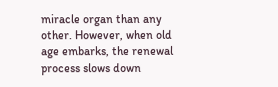miracle organ than any other. However, when old age embarks, the renewal process slows down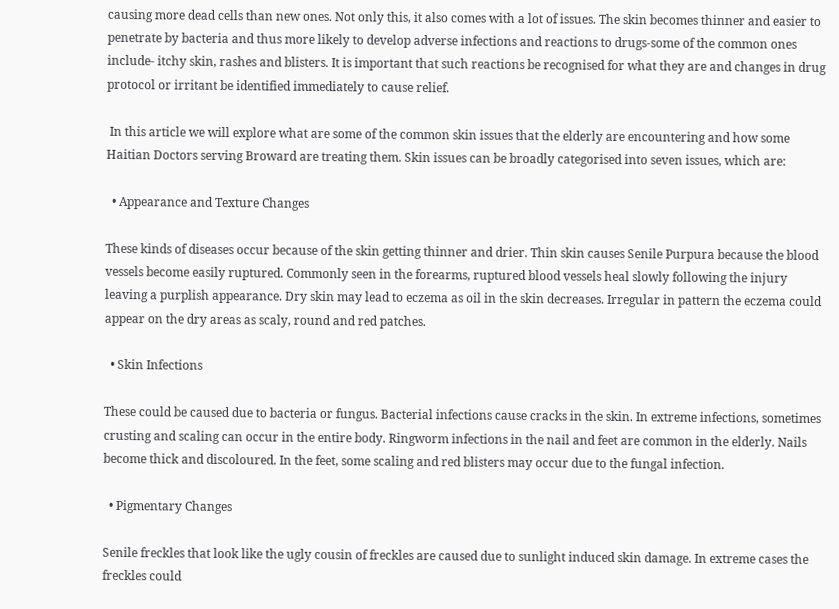causing more dead cells than new ones. Not only this, it also comes with a lot of issues. The skin becomes thinner and easier to penetrate by bacteria and thus more likely to develop adverse infections and reactions to drugs-some of the common ones include- itchy skin, rashes and blisters. It is important that such reactions be recognised for what they are and changes in drug protocol or irritant be identified immediately to cause relief.

 In this article we will explore what are some of the common skin issues that the elderly are encountering and how some Haitian Doctors serving Broward are treating them. Skin issues can be broadly categorised into seven issues, which are:

  • Appearance and Texture Changes

These kinds of diseases occur because of the skin getting thinner and drier. Thin skin causes Senile Purpura because the blood vessels become easily ruptured. Commonly seen in the forearms, ruptured blood vessels heal slowly following the injury leaving a purplish appearance. Dry skin may lead to eczema as oil in the skin decreases. Irregular in pattern the eczema could appear on the dry areas as scaly, round and red patches.

  • Skin Infections

These could be caused due to bacteria or fungus. Bacterial infections cause cracks in the skin. In extreme infections, sometimes crusting and scaling can occur in the entire body. Ringworm infections in the nail and feet are common in the elderly. Nails become thick and discoloured. In the feet, some scaling and red blisters may occur due to the fungal infection.

  • Pigmentary Changes

Senile freckles that look like the ugly cousin of freckles are caused due to sunlight induced skin damage. In extreme cases the freckles could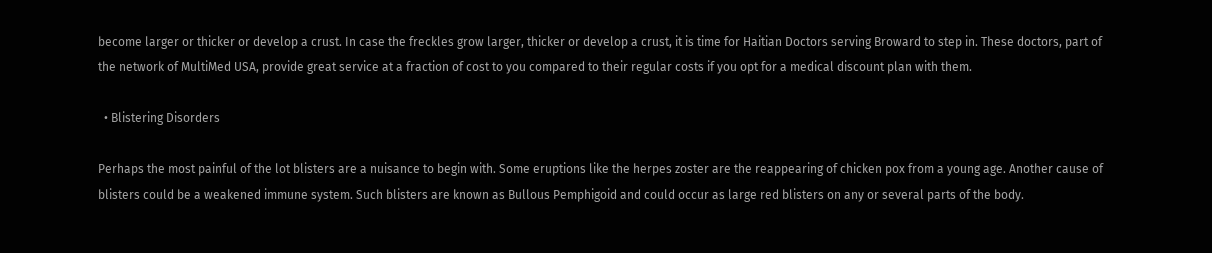become larger or thicker or develop a crust. In case the freckles grow larger, thicker or develop a crust, it is time for Haitian Doctors serving Broward to step in. These doctors, part of the network of MultiMed USA, provide great service at a fraction of cost to you compared to their regular costs if you opt for a medical discount plan with them.

  • Blistering Disorders

Perhaps the most painful of the lot blisters are a nuisance to begin with. Some eruptions like the herpes zoster are the reappearing of chicken pox from a young age. Another cause of blisters could be a weakened immune system. Such blisters are known as Bullous Pemphigoid and could occur as large red blisters on any or several parts of the body.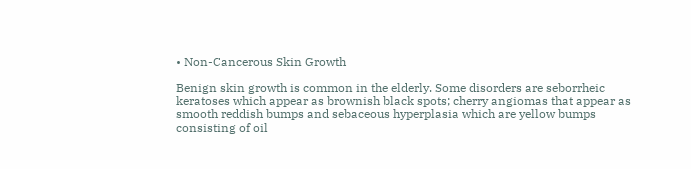• Non-Cancerous Skin Growth

Benign skin growth is common in the elderly. Some disorders are seborrheic keratoses which appear as brownish black spots; cherry angiomas that appear as smooth reddish bumps and sebaceous hyperplasia which are yellow bumps consisting of oil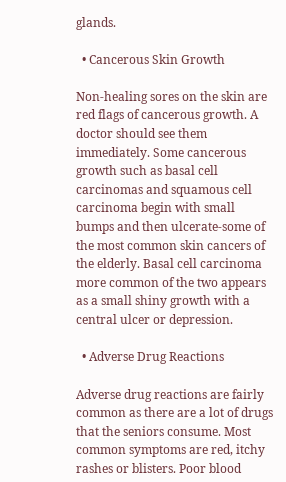glands.

  • Cancerous Skin Growth

Non-healing sores on the skin are red flags of cancerous growth. A doctor should see them immediately. Some cancerous growth such as basal cell carcinomas and squamous cell carcinoma begin with small bumps and then ulcerate-some of the most common skin cancers of the elderly. Basal cell carcinoma more common of the two appears as a small shiny growth with a central ulcer or depression.

  • Adverse Drug Reactions

Adverse drug reactions are fairly common as there are a lot of drugs that the seniors consume. Most common symptoms are red, itchy rashes or blisters. Poor blood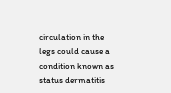circulation in the legs could cause a condition known as status dermatitis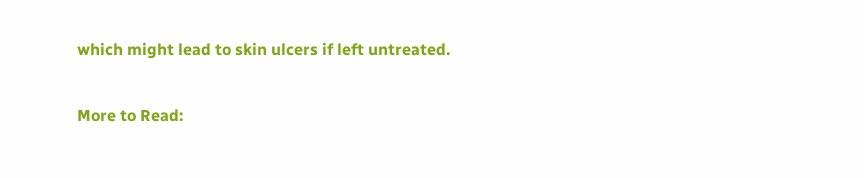which might lead to skin ulcers if left untreated.

More to Read: